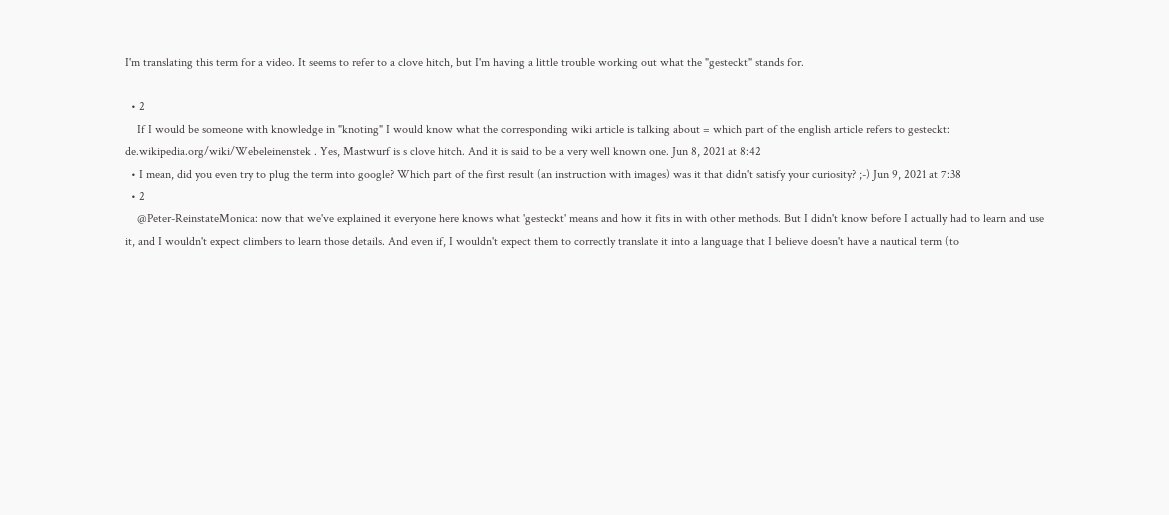I'm translating this term for a video. It seems to refer to a clove hitch, but I'm having a little trouble working out what the "gesteckt" stands for.

  • 2
    If I would be someone with knowledge in "knoting" I would know what the corresponding wiki article is talking about = which part of the english article refers to gesteckt: de.wikipedia.org/wiki/Webeleinenstek . Yes, Mastwurf is s clove hitch. And it is said to be a very well known one. Jun 8, 2021 at 8:42
  • I mean, did you even try to plug the term into google? Which part of the first result (an instruction with images) was it that didn't satisfy your curiosity? ;-) Jun 9, 2021 at 7:38
  • 2
    @Peter-ReinstateMonica: now that we've explained it everyone here knows what 'gesteckt' means and how it fits in with other methods. But I didn't know before I actually had to learn and use it, and I wouldn't expect climbers to learn those details. And even if, I wouldn't expect them to correctly translate it into a language that I believe doesn't have a nautical term (to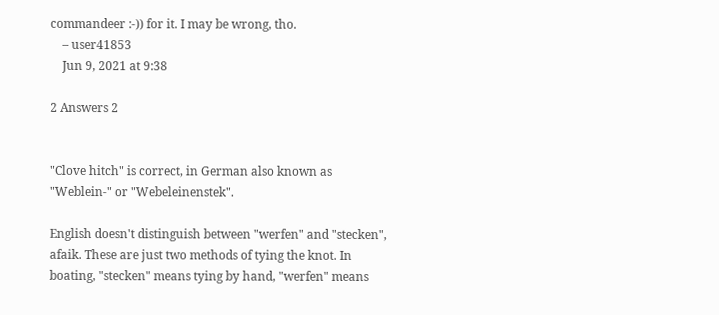commandeer :-)) for it. I may be wrong, tho.
    – user41853
    Jun 9, 2021 at 9:38

2 Answers 2


"Clove hitch" is correct, in German also known as "Weblein-" or "Webeleinenstek".

English doesn't distinguish between "werfen" and "stecken", afaik. These are just two methods of tying the knot. In boating, "stecken" means tying by hand, "werfen" means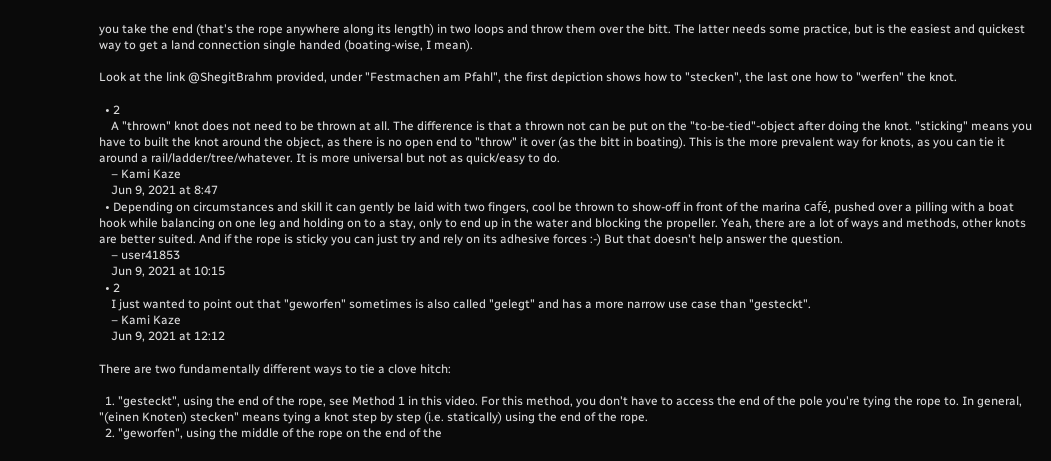you take the end (that's the rope anywhere along its length) in two loops and throw them over the bitt. The latter needs some practice, but is the easiest and quickest way to get a land connection single handed (boating-wise, I mean).

Look at the link @ShegitBrahm provided, under "Festmachen am Pfahl", the first depiction shows how to "stecken", the last one how to "werfen" the knot.

  • 2
    A "thrown" knot does not need to be thrown at all. The difference is that a thrown not can be put on the "to-be-tied"-object after doing the knot. "sticking" means you have to built the knot around the object, as there is no open end to "throw" it over (as the bitt in boating). This is the more prevalent way for knots, as you can tie it around a rail/ladder/tree/whatever. It is more universal but not as quick/easy to do.
    – Kami Kaze
    Jun 9, 2021 at 8:47
  • Depending on circumstances and skill it can gently be laid with two fingers, cool be thrown to show-off in front of the marina café, pushed over a pilling with a boat hook while balancing on one leg and holding on to a stay, only to end up in the water and blocking the propeller. Yeah, there are a lot of ways and methods, other knots are better suited. And if the rope is sticky you can just try and rely on its adhesive forces :-) But that doesn't help answer the question.
    – user41853
    Jun 9, 2021 at 10:15
  • 2
    I just wanted to point out that "geworfen" sometimes is also called "gelegt" and has a more narrow use case than "gesteckt".
    – Kami Kaze
    Jun 9, 2021 at 12:12

There are two fundamentally different ways to tie a clove hitch:

  1. "gesteckt", using the end of the rope, see Method 1 in this video. For this method, you don't have to access the end of the pole you're tying the rope to. In general, "(einen Knoten) stecken" means tying a knot step by step (i.e. statically) using the end of the rope.
  2. "geworfen", using the middle of the rope on the end of the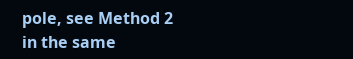pole, see Method 2 in the same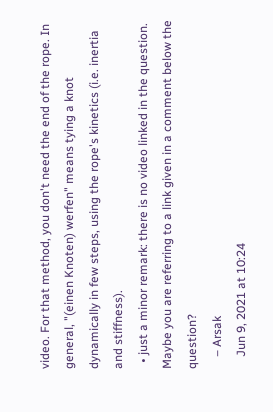video. For that method, you don't need the end of the rope. In general, "(einen Knoten) werfen" means tying a knot dynamically in few steps, using the rope's kinetics (i.e. inertia and stiffness).
  • just a minor remark: there is no video linked in the question. Maybe you are referring to a link given in a comment below the question?
    – Arsak
    Jun 9, 2021 at 10:24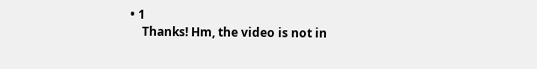• 1
    Thanks! Hm, the video is not in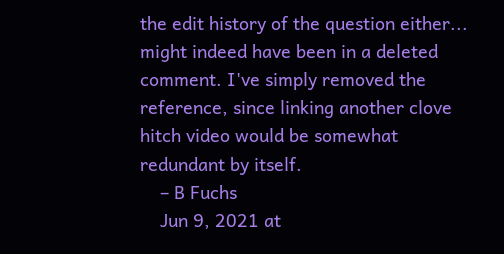the edit history of the question either... might indeed have been in a deleted comment. I've simply removed the reference, since linking another clove hitch video would be somewhat redundant by itself.
    – B Fuchs
    Jun 9, 2021 at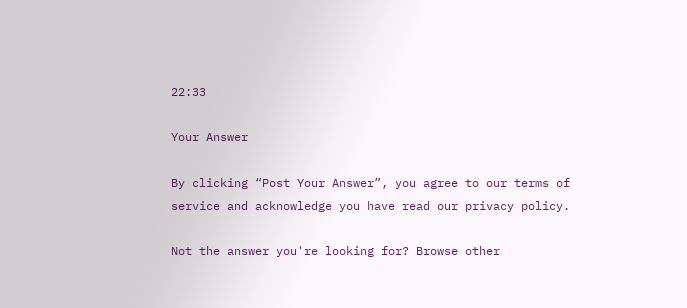22:33

Your Answer

By clicking “Post Your Answer”, you agree to our terms of service and acknowledge you have read our privacy policy.

Not the answer you're looking for? Browse other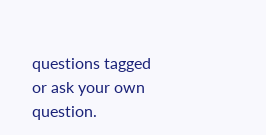questions tagged or ask your own question.